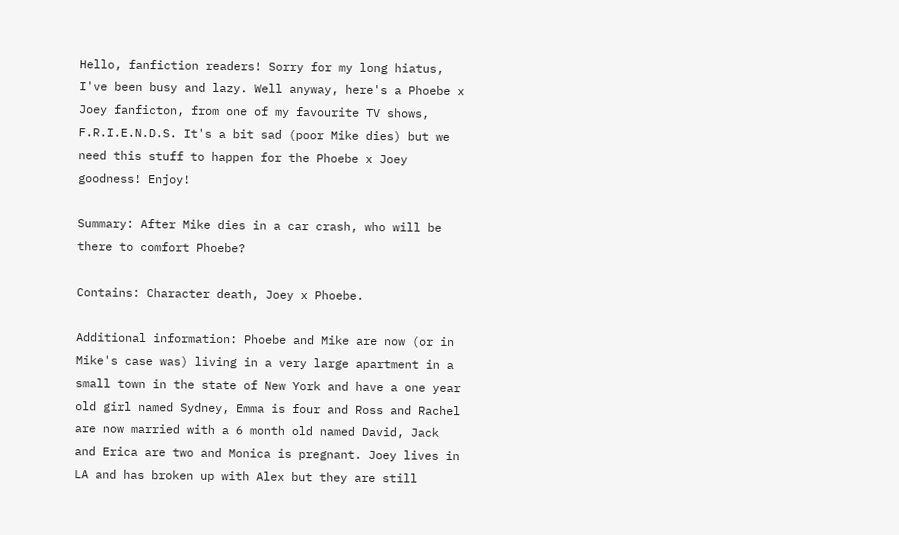Hello, fanfiction readers! Sorry for my long hiatus, I've been busy and lazy. Well anyway, here's a Phoebe x Joey fanficton, from one of my favourite TV shows, F.R.I.E.N.D.S. It's a bit sad (poor Mike dies) but we need this stuff to happen for the Phoebe x Joey goodness! Enjoy!

Summary: After Mike dies in a car crash, who will be there to comfort Phoebe?

Contains: Character death, Joey x Phoebe.

Additional information: Phoebe and Mike are now (or in Mike's case was) living in a very large apartment in a small town in the state of New York and have a one year old girl named Sydney, Emma is four and Ross and Rachel are now married with a 6 month old named David, Jack and Erica are two and Monica is pregnant. Joey lives in LA and has broken up with Alex but they are still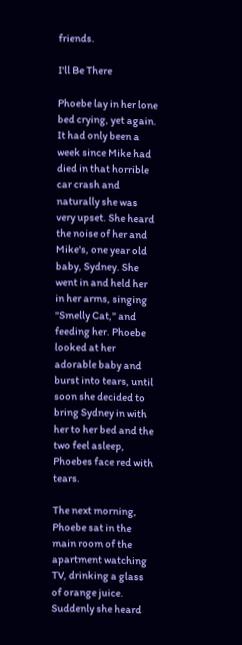friends.

I'll Be There

Phoebe lay in her lone bed crying, yet again. It had only been a week since Mike had died in that horrible car crash and naturally she was very upset. She heard the noise of her and Mike's, one year old baby, Sydney. She went in and held her in her arms, singing "Smelly Cat," and feeding her. Phoebe looked at her adorable baby and burst into tears, until soon she decided to bring Sydney in with her to her bed and the two feel asleep, Phoebes face red with tears.

The next morning, Phoebe sat in the main room of the apartment watching TV, drinking a glass of orange juice. Suddenly she heard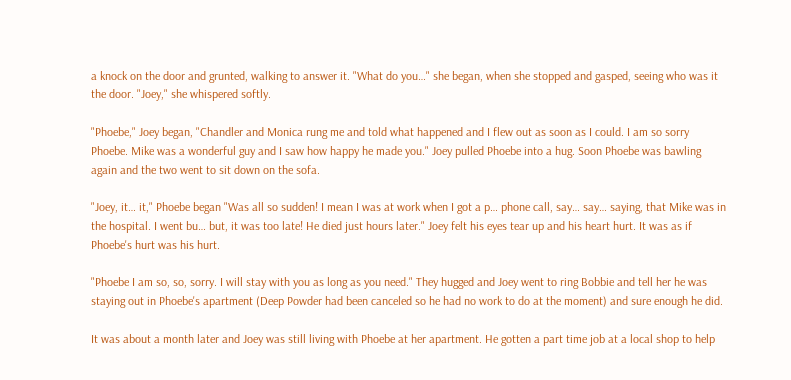a knock on the door and grunted, walking to answer it. "What do you…" she began, when she stopped and gasped, seeing who was it the door. "Joey," she whispered softly.

"Phoebe," Joey began, "Chandler and Monica rung me and told what happened and I flew out as soon as I could. I am so sorry Phoebe. Mike was a wonderful guy and I saw how happy he made you." Joey pulled Phoebe into a hug. Soon Phoebe was bawling again and the two went to sit down on the sofa.

"Joey, it… it," Phoebe began "Was all so sudden! I mean I was at work when I got a p… phone call, say… say… saying, that Mike was in the hospital. I went bu… but, it was too late! He died just hours later." Joey felt his eyes tear up and his heart hurt. It was as if Phoebe's hurt was his hurt.

"Phoebe I am so, so, sorry. I will stay with you as long as you need." They hugged and Joey went to ring Bobbie and tell her he was staying out in Phoebe's apartment (Deep Powder had been canceled so he had no work to do at the moment) and sure enough he did.

It was about a month later and Joey was still living with Phoebe at her apartment. He gotten a part time job at a local shop to help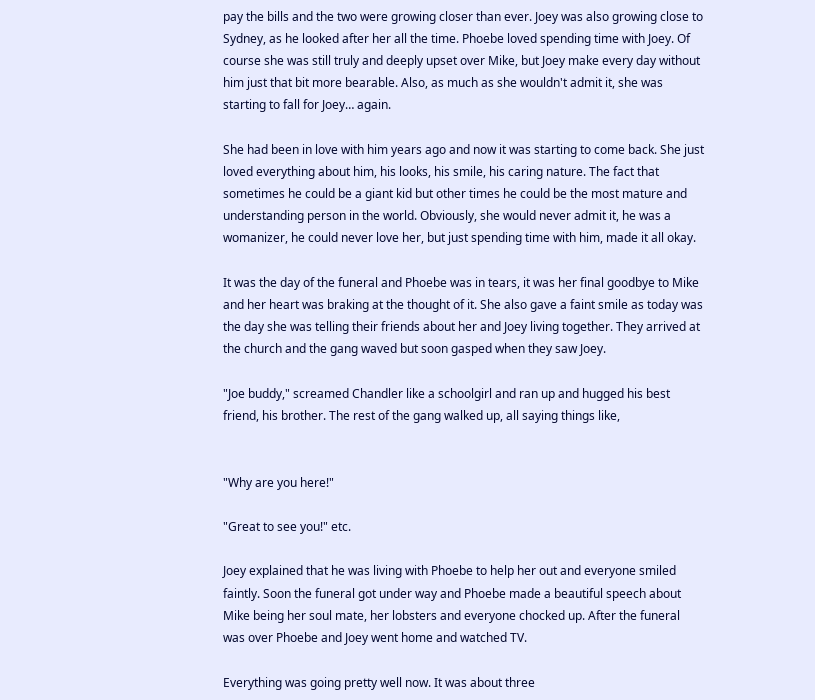pay the bills and the two were growing closer than ever. Joey was also growing close to Sydney, as he looked after her all the time. Phoebe loved spending time with Joey. Of course she was still truly and deeply upset over Mike, but Joey make every day without him just that bit more bearable. Also, as much as she wouldn't admit it, she was starting to fall for Joey… again.

She had been in love with him years ago and now it was starting to come back. She just loved everything about him, his looks, his smile, his caring nature. The fact that sometimes he could be a giant kid but other times he could be the most mature and understanding person in the world. Obviously, she would never admit it, he was a womanizer, he could never love her, but just spending time with him, made it all okay.

It was the day of the funeral and Phoebe was in tears, it was her final goodbye to Mike and her heart was braking at the thought of it. She also gave a faint smile as today was the day she was telling their friends about her and Joey living together. They arrived at the church and the gang waved but soon gasped when they saw Joey.

"Joe buddy," screamed Chandler like a schoolgirl and ran up and hugged his best friend, his brother. The rest of the gang walked up, all saying things like,


"Why are you here!"

"Great to see you!" etc.

Joey explained that he was living with Phoebe to help her out and everyone smiled faintly. Soon the funeral got under way and Phoebe made a beautiful speech about Mike being her soul mate, her lobsters and everyone chocked up. After the funeral was over Phoebe and Joey went home and watched TV.

Everything was going pretty well now. It was about three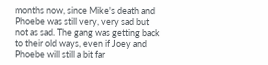months now, since Mike's death and Phoebe was still very, very sad but not as sad. The gang was getting back to their old ways, even if Joey and Phoebe will still a bit far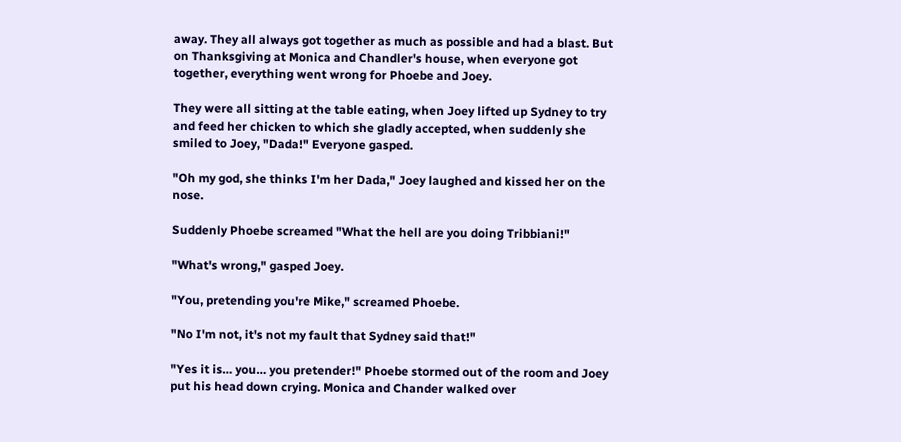away. They all always got together as much as possible and had a blast. But on Thanksgiving at Monica and Chandler's house, when everyone got together, everything went wrong for Phoebe and Joey.

They were all sitting at the table eating, when Joey lifted up Sydney to try and feed her chicken to which she gladly accepted, when suddenly she smiled to Joey, "Dada!" Everyone gasped.

"Oh my god, she thinks I'm her Dada," Joey laughed and kissed her on the nose.

Suddenly Phoebe screamed "What the hell are you doing Tribbiani!"

"What's wrong," gasped Joey.

"You, pretending you're Mike," screamed Phoebe.

"No I'm not, it's not my fault that Sydney said that!"

"Yes it is… you… you pretender!" Phoebe stormed out of the room and Joey put his head down crying. Monica and Chander walked over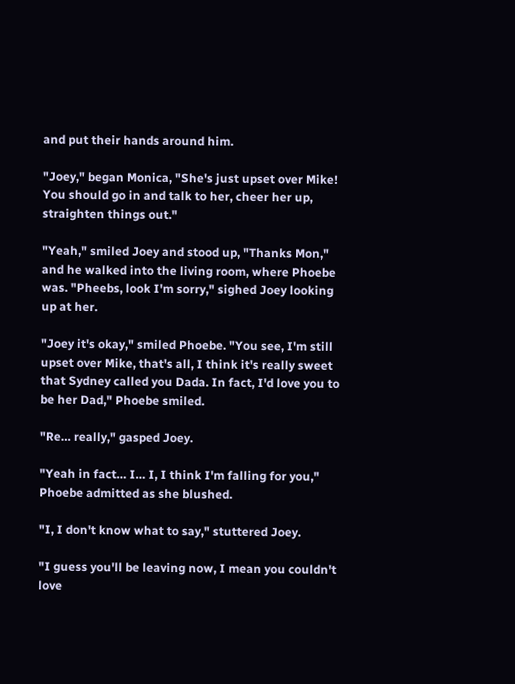and put their hands around him.

"Joey," began Monica, "She's just upset over Mike! You should go in and talk to her, cheer her up, straighten things out."

"Yeah," smiled Joey and stood up, "Thanks Mon," and he walked into the living room, where Phoebe was. "Pheebs, look I'm sorry," sighed Joey looking up at her.

"Joey it's okay," smiled Phoebe. "You see, I'm still upset over Mike, that's all, I think it's really sweet that Sydney called you Dada. In fact, I'd love you to be her Dad," Phoebe smiled.

"Re… really," gasped Joey.

"Yeah in fact… I… I, I think I'm falling for you," Phoebe admitted as she blushed.

"I, I don't know what to say," stuttered Joey.

"I guess you'll be leaving now, I mean you couldn't love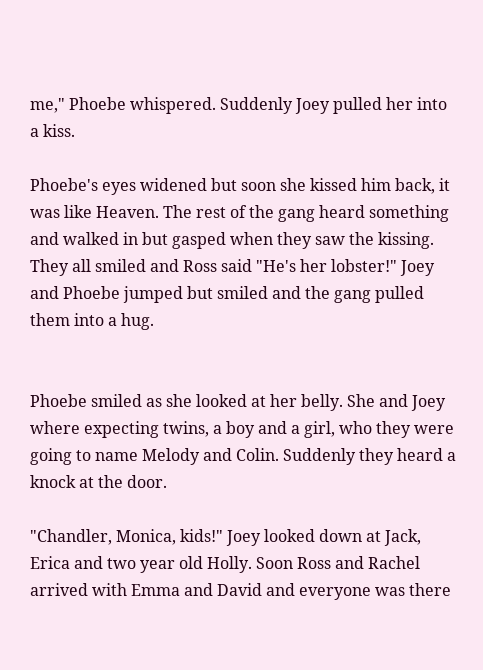me," Phoebe whispered. Suddenly Joey pulled her into a kiss.

Phoebe's eyes widened but soon she kissed him back, it was like Heaven. The rest of the gang heard something and walked in but gasped when they saw the kissing. They all smiled and Ross said "He's her lobster!" Joey and Phoebe jumped but smiled and the gang pulled them into a hug.


Phoebe smiled as she looked at her belly. She and Joey where expecting twins, a boy and a girl, who they were going to name Melody and Colin. Suddenly they heard a knock at the door.

"Chandler, Monica, kids!" Joey looked down at Jack, Erica and two year old Holly. Soon Ross and Rachel arrived with Emma and David and everyone was there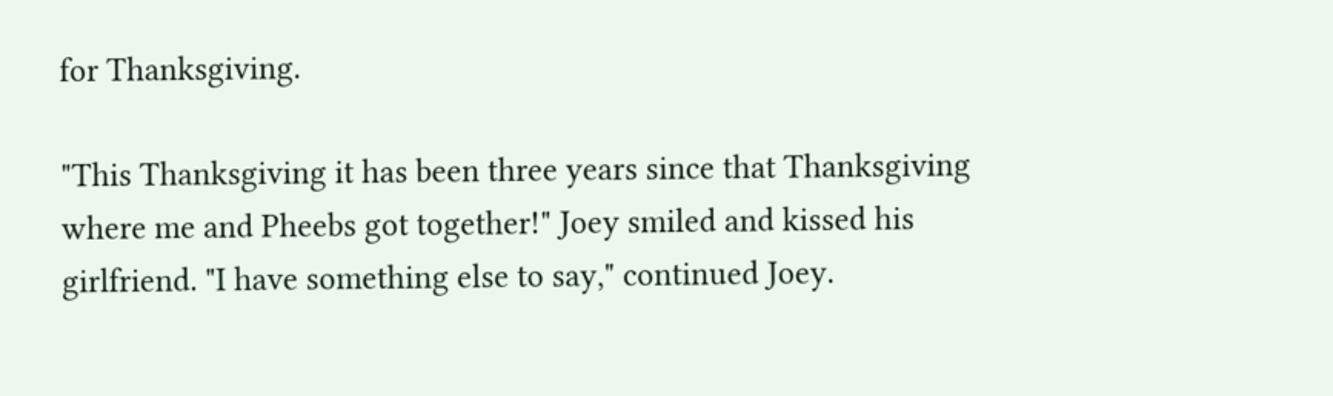for Thanksgiving.

"This Thanksgiving it has been three years since that Thanksgiving where me and Pheebs got together!" Joey smiled and kissed his girlfriend. "I have something else to say," continued Joey.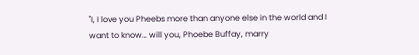"I, I love you Pheebs more than anyone else in the world and I want to know… will you, Phoebe Buffay, marry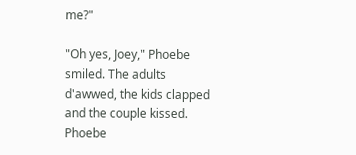me?"

"Oh yes, Joey," Phoebe smiled. The adults d'awwed, the kids clapped and the couple kissed. Phoebe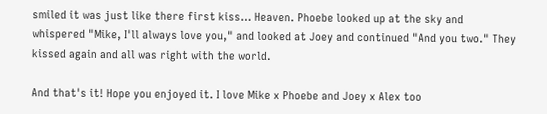smiled it was just like there first kiss… Heaven. Phoebe looked up at the sky and whispered "Mike, I'll always love you," and looked at Joey and continued "And you two." They kissed again and all was right with the world.

And that's it! Hope you enjoyed it. I love Mike x Phoebe and Joey x Alex too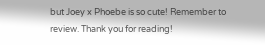but Joey x Phoebe is so cute! Remember to review. Thank you for reading!